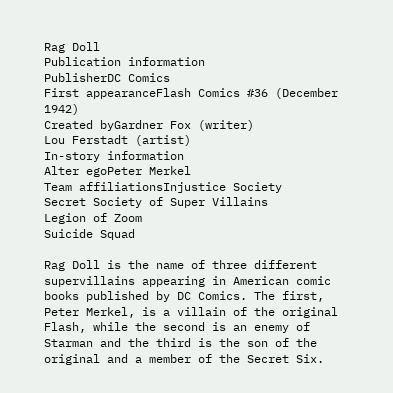Rag Doll
Publication information
PublisherDC Comics
First appearanceFlash Comics #36 (December 1942)
Created byGardner Fox (writer)
Lou Ferstadt (artist)
In-story information
Alter egoPeter Merkel
Team affiliationsInjustice Society
Secret Society of Super Villains
Legion of Zoom
Suicide Squad

Rag Doll is the name of three different supervillains appearing in American comic books published by DC Comics. The first, Peter Merkel, is a villain of the original Flash, while the second is an enemy of Starman and the third is the son of the original and a member of the Secret Six.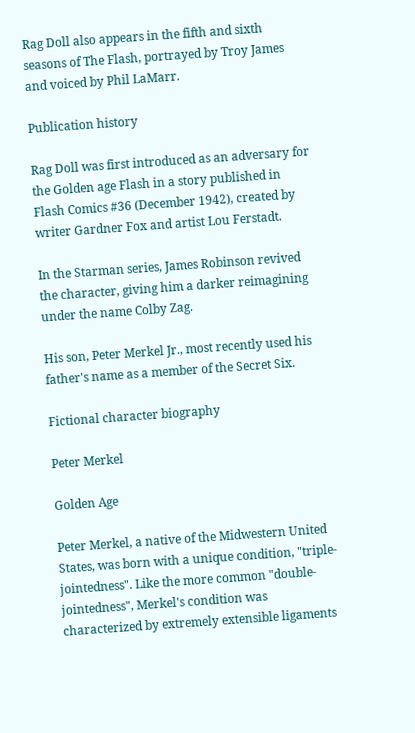Rag Doll also appears in the fifth and sixth seasons of The Flash, portrayed by Troy James and voiced by Phil LaMarr.

Publication history

Rag Doll was first introduced as an adversary for the Golden age Flash in a story published in Flash Comics #36 (December 1942), created by writer Gardner Fox and artist Lou Ferstadt.

In the Starman series, James Robinson revived the character, giving him a darker reimagining under the name Colby Zag.

His son, Peter Merkel Jr., most recently used his father's name as a member of the Secret Six.

Fictional character biography

Peter Merkel

Golden Age

Peter Merkel, a native of the Midwestern United States, was born with a unique condition, "triple-jointedness". Like the more common "double-jointedness", Merkel's condition was characterized by extremely extensible ligaments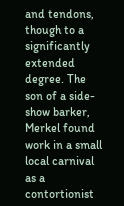and tendons, though to a significantly extended degree. The son of a side-show barker, Merkel found work in a small local carnival as a contortionist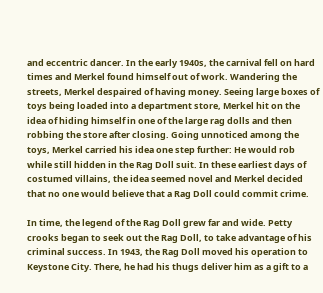and eccentric dancer. In the early 1940s, the carnival fell on hard times and Merkel found himself out of work. Wandering the streets, Merkel despaired of having money. Seeing large boxes of toys being loaded into a department store, Merkel hit on the idea of hiding himself in one of the large rag dolls and then robbing the store after closing. Going unnoticed among the toys, Merkel carried his idea one step further: He would rob while still hidden in the Rag Doll suit. In these earliest days of costumed villains, the idea seemed novel and Merkel decided that no one would believe that a Rag Doll could commit crime.

In time, the legend of the Rag Doll grew far and wide. Petty crooks began to seek out the Rag Doll, to take advantage of his criminal success. In 1943, the Rag Doll moved his operation to Keystone City. There, he had his thugs deliver him as a gift to a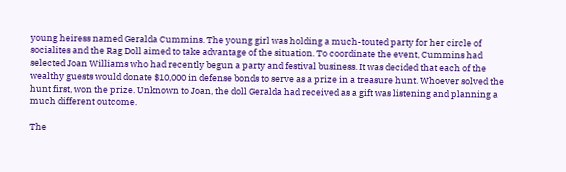young heiress named Geralda Cummins. The young girl was holding a much-touted party for her circle of socialites and the Rag Doll aimed to take advantage of the situation. To coordinate the event, Cummins had selected Joan Williams who had recently begun a party and festival business. It was decided that each of the wealthy guests would donate $10,000 in defense bonds to serve as a prize in a treasure hunt. Whoever solved the hunt first, won the prize. Unknown to Joan, the doll Geralda had received as a gift was listening and planning a much different outcome.

The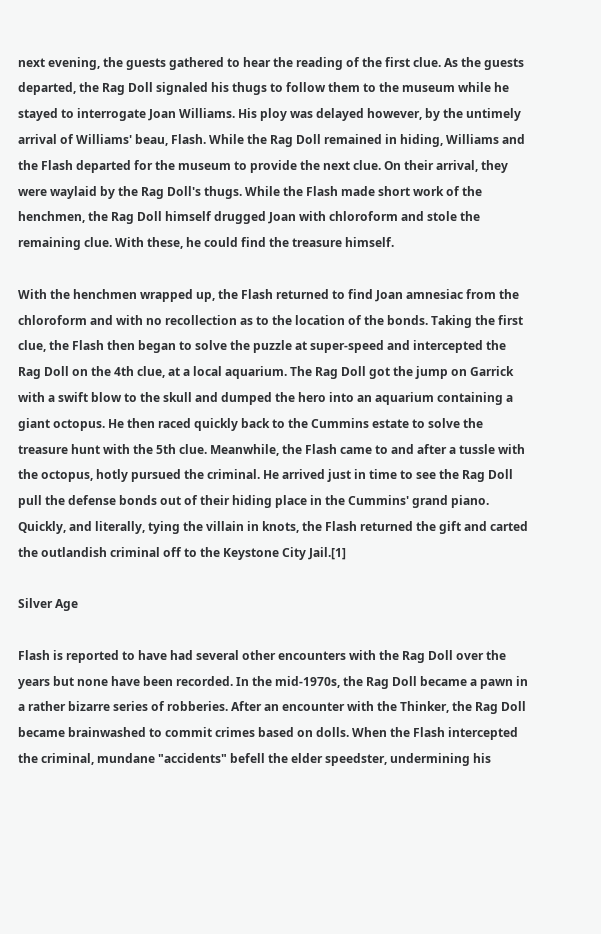next evening, the guests gathered to hear the reading of the first clue. As the guests departed, the Rag Doll signaled his thugs to follow them to the museum while he stayed to interrogate Joan Williams. His ploy was delayed however, by the untimely arrival of Williams' beau, Flash. While the Rag Doll remained in hiding, Williams and the Flash departed for the museum to provide the next clue. On their arrival, they were waylaid by the Rag Doll's thugs. While the Flash made short work of the henchmen, the Rag Doll himself drugged Joan with chloroform and stole the remaining clue. With these, he could find the treasure himself.

With the henchmen wrapped up, the Flash returned to find Joan amnesiac from the chloroform and with no recollection as to the location of the bonds. Taking the first clue, the Flash then began to solve the puzzle at super-speed and intercepted the Rag Doll on the 4th clue, at a local aquarium. The Rag Doll got the jump on Garrick with a swift blow to the skull and dumped the hero into an aquarium containing a giant octopus. He then raced quickly back to the Cummins estate to solve the treasure hunt with the 5th clue. Meanwhile, the Flash came to and after a tussle with the octopus, hotly pursued the criminal. He arrived just in time to see the Rag Doll pull the defense bonds out of their hiding place in the Cummins' grand piano. Quickly, and literally, tying the villain in knots, the Flash returned the gift and carted the outlandish criminal off to the Keystone City Jail.[1]

Silver Age

Flash is reported to have had several other encounters with the Rag Doll over the years but none have been recorded. In the mid-1970s, the Rag Doll became a pawn in a rather bizarre series of robberies. After an encounter with the Thinker, the Rag Doll became brainwashed to commit crimes based on dolls. When the Flash intercepted the criminal, mundane "accidents" befell the elder speedster, undermining his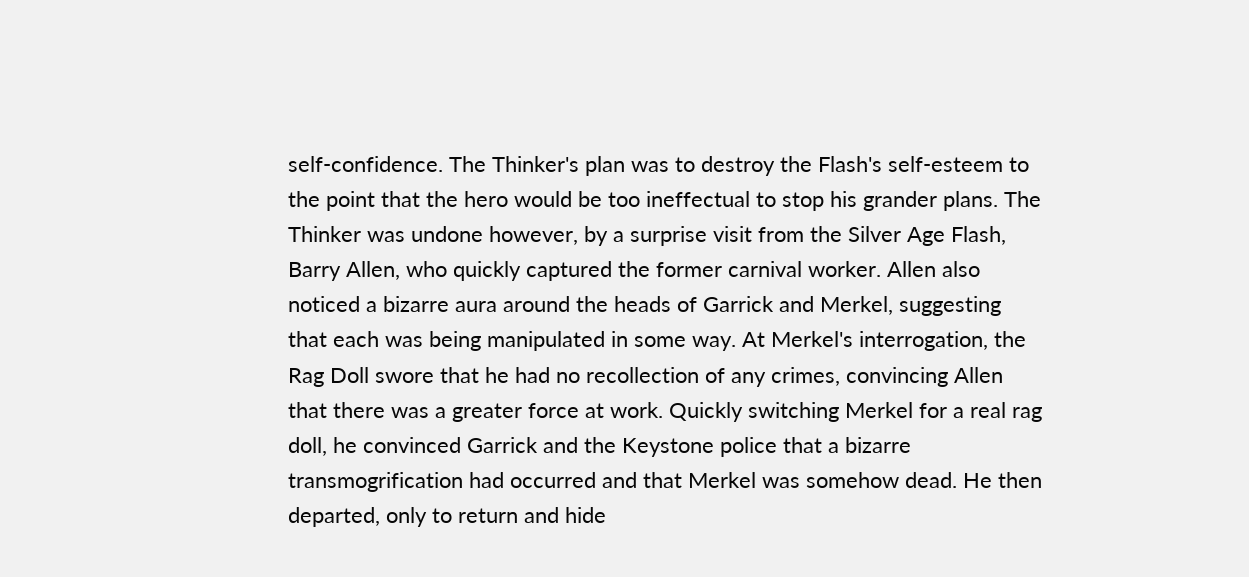self-confidence. The Thinker's plan was to destroy the Flash's self-esteem to the point that the hero would be too ineffectual to stop his grander plans. The Thinker was undone however, by a surprise visit from the Silver Age Flash, Barry Allen, who quickly captured the former carnival worker. Allen also noticed a bizarre aura around the heads of Garrick and Merkel, suggesting that each was being manipulated in some way. At Merkel's interrogation, the Rag Doll swore that he had no recollection of any crimes, convincing Allen that there was a greater force at work. Quickly switching Merkel for a real rag doll, he convinced Garrick and the Keystone police that a bizarre transmogrification had occurred and that Merkel was somehow dead. He then departed, only to return and hide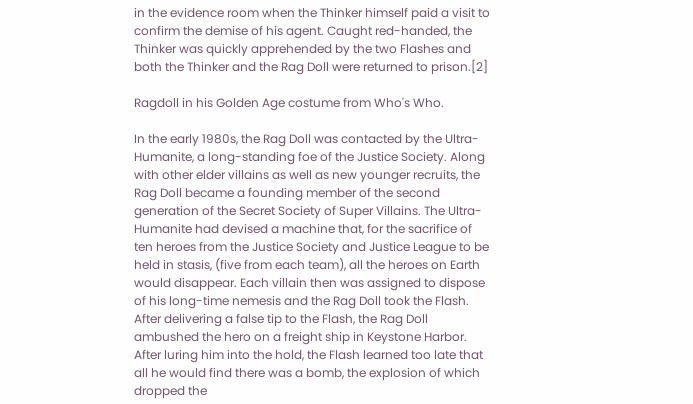in the evidence room when the Thinker himself paid a visit to confirm the demise of his agent. Caught red-handed, the Thinker was quickly apprehended by the two Flashes and both the Thinker and the Rag Doll were returned to prison.[2]

Ragdoll in his Golden Age costume from Who's Who.

In the early 1980s, the Rag Doll was contacted by the Ultra-Humanite, a long-standing foe of the Justice Society. Along with other elder villains as well as new younger recruits, the Rag Doll became a founding member of the second generation of the Secret Society of Super Villains. The Ultra-Humanite had devised a machine that, for the sacrifice of ten heroes from the Justice Society and Justice League to be held in stasis, (five from each team), all the heroes on Earth would disappear. Each villain then was assigned to dispose of his long-time nemesis and the Rag Doll took the Flash. After delivering a false tip to the Flash, the Rag Doll ambushed the hero on a freight ship in Keystone Harbor. After luring him into the hold, the Flash learned too late that all he would find there was a bomb, the explosion of which dropped the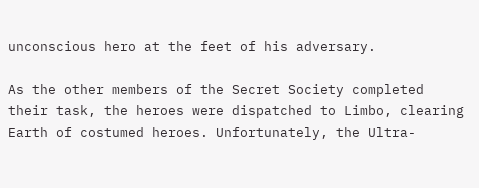unconscious hero at the feet of his adversary.

As the other members of the Secret Society completed their task, the heroes were dispatched to Limbo, clearing Earth of costumed heroes. Unfortunately, the Ultra-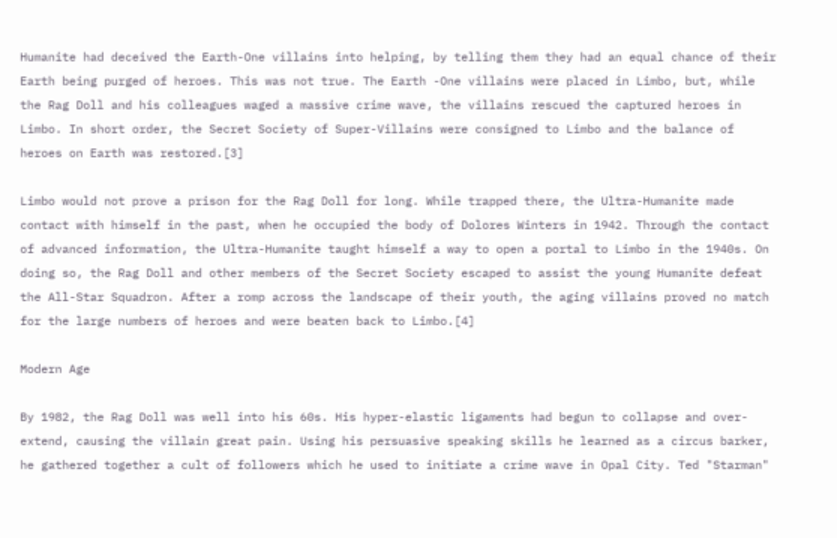Humanite had deceived the Earth-One villains into helping, by telling them they had an equal chance of their Earth being purged of heroes. This was not true. The Earth -One villains were placed in Limbo, but, while the Rag Doll and his colleagues waged a massive crime wave, the villains rescued the captured heroes in Limbo. In short order, the Secret Society of Super-Villains were consigned to Limbo and the balance of heroes on Earth was restored.[3]

Limbo would not prove a prison for the Rag Doll for long. While trapped there, the Ultra-Humanite made contact with himself in the past, when he occupied the body of Dolores Winters in 1942. Through the contact of advanced information, the Ultra-Humanite taught himself a way to open a portal to Limbo in the 1940s. On doing so, the Rag Doll and other members of the Secret Society escaped to assist the young Humanite defeat the All-Star Squadron. After a romp across the landscape of their youth, the aging villains proved no match for the large numbers of heroes and were beaten back to Limbo.[4]

Modern Age

By 1982, the Rag Doll was well into his 60s. His hyper-elastic ligaments had begun to collapse and over-extend, causing the villain great pain. Using his persuasive speaking skills he learned as a circus barker, he gathered together a cult of followers which he used to initiate a crime wave in Opal City. Ted "Starman"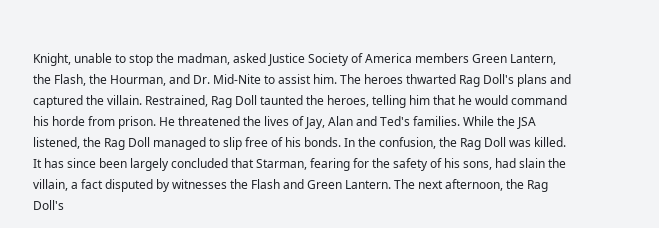Knight, unable to stop the madman, asked Justice Society of America members Green Lantern, the Flash, the Hourman, and Dr. Mid-Nite to assist him. The heroes thwarted Rag Doll's plans and captured the villain. Restrained, Rag Doll taunted the heroes, telling him that he would command his horde from prison. He threatened the lives of Jay, Alan and Ted's families. While the JSA listened, the Rag Doll managed to slip free of his bonds. In the confusion, the Rag Doll was killed. It has since been largely concluded that Starman, fearing for the safety of his sons, had slain the villain, a fact disputed by witnesses the Flash and Green Lantern. The next afternoon, the Rag Doll's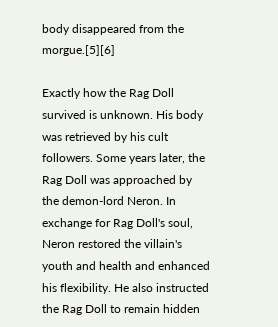body disappeared from the morgue.[5][6]

Exactly how the Rag Doll survived is unknown. His body was retrieved by his cult followers. Some years later, the Rag Doll was approached by the demon-lord Neron. In exchange for Rag Doll's soul, Neron restored the villain's youth and health and enhanced his flexibility. He also instructed the Rag Doll to remain hidden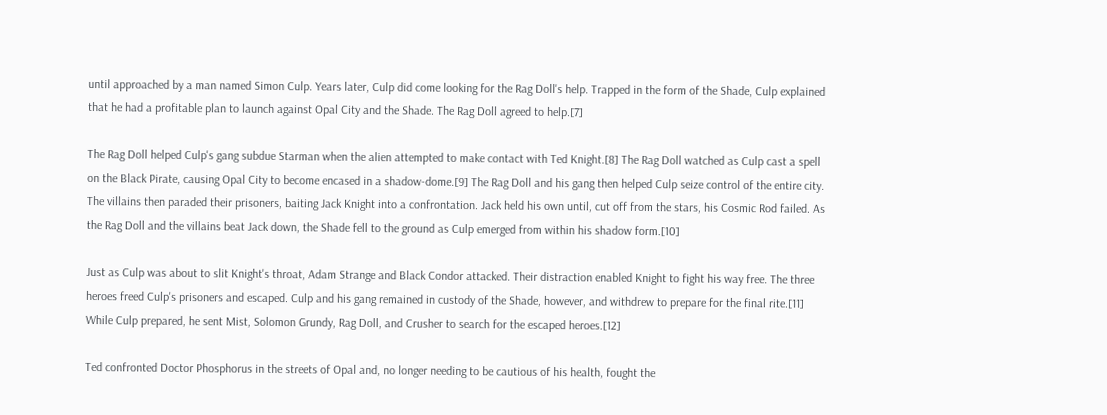until approached by a man named Simon Culp. Years later, Culp did come looking for the Rag Doll's help. Trapped in the form of the Shade, Culp explained that he had a profitable plan to launch against Opal City and the Shade. The Rag Doll agreed to help.[7]

The Rag Doll helped Culp's gang subdue Starman when the alien attempted to make contact with Ted Knight.[8] The Rag Doll watched as Culp cast a spell on the Black Pirate, causing Opal City to become encased in a shadow-dome.[9] The Rag Doll and his gang then helped Culp seize control of the entire city. The villains then paraded their prisoners, baiting Jack Knight into a confrontation. Jack held his own until, cut off from the stars, his Cosmic Rod failed. As the Rag Doll and the villains beat Jack down, the Shade fell to the ground as Culp emerged from within his shadow form.[10]

Just as Culp was about to slit Knight's throat, Adam Strange and Black Condor attacked. Their distraction enabled Knight to fight his way free. The three heroes freed Culp's prisoners and escaped. Culp and his gang remained in custody of the Shade, however, and withdrew to prepare for the final rite.[11] While Culp prepared, he sent Mist, Solomon Grundy, Rag Doll, and Crusher to search for the escaped heroes.[12]

Ted confronted Doctor Phosphorus in the streets of Opal and, no longer needing to be cautious of his health, fought the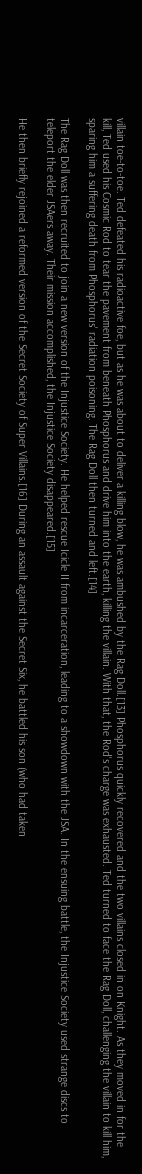villain toe-to-toe. Ted defeated his radioactive foe, but as he was about to deliver a killing blow, he was ambushed by the Rag Doll.[13] Phosphorus quickly recovered and the two villains closed in on Knight. As they moved in for the kill, Ted used his Cosmic Rod to tear the pavement from beneath Phosphorus and drive him into the earth, killing the villain. With that, the Rod's charge was exhausted. Ted turned to face the Rag Doll, challenging the villain to kill him, sparing him a suffering death from Phosphorus' radiation poisoning. The Rag Doll then turned and left.[14]

The Rag Doll was then recruited to join a new version of the Injustice Society. He helped rescue Icicle II from incarceration, leading to a showdown with the JSA. In the ensuing battle, the Injustice Society used strange discs to teleport the elder JSAers away. Their mission accomplished, the Injustice Society disappeared.[15]

He then briefly rejoined a reformed version of the Secret Society of Super Villains.[16] During an assault against the Secret Six, he battled his son (who had taken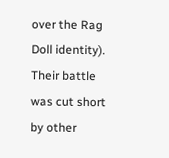over the Rag Doll identity). Their battle was cut short by other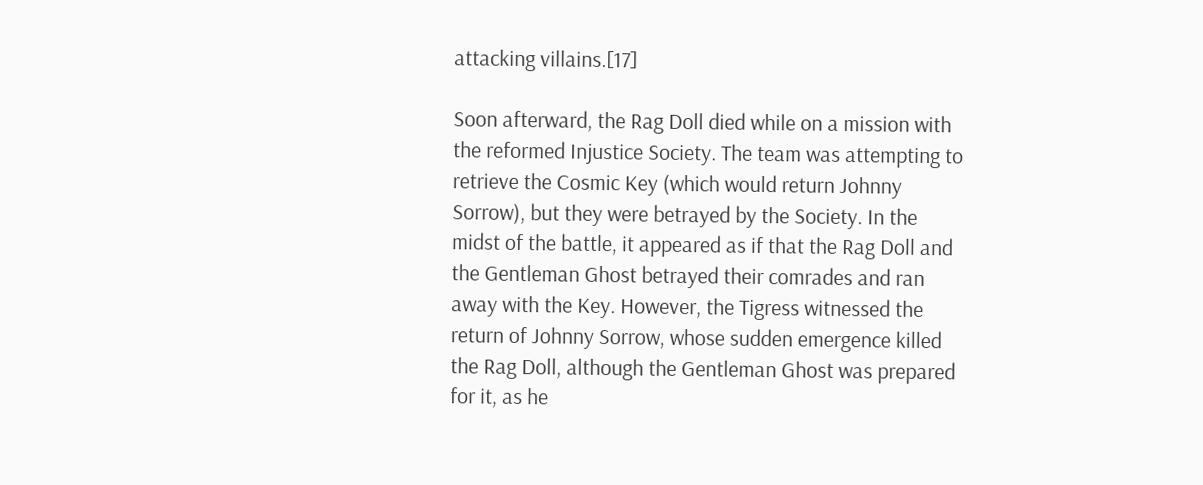attacking villains.[17]

Soon afterward, the Rag Doll died while on a mission with the reformed Injustice Society. The team was attempting to retrieve the Cosmic Key (which would return Johnny Sorrow), but they were betrayed by the Society. In the midst of the battle, it appeared as if that the Rag Doll and the Gentleman Ghost betrayed their comrades and ran away with the Key. However, the Tigress witnessed the return of Johnny Sorrow, whose sudden emergence killed the Rag Doll, although the Gentleman Ghost was prepared for it, as he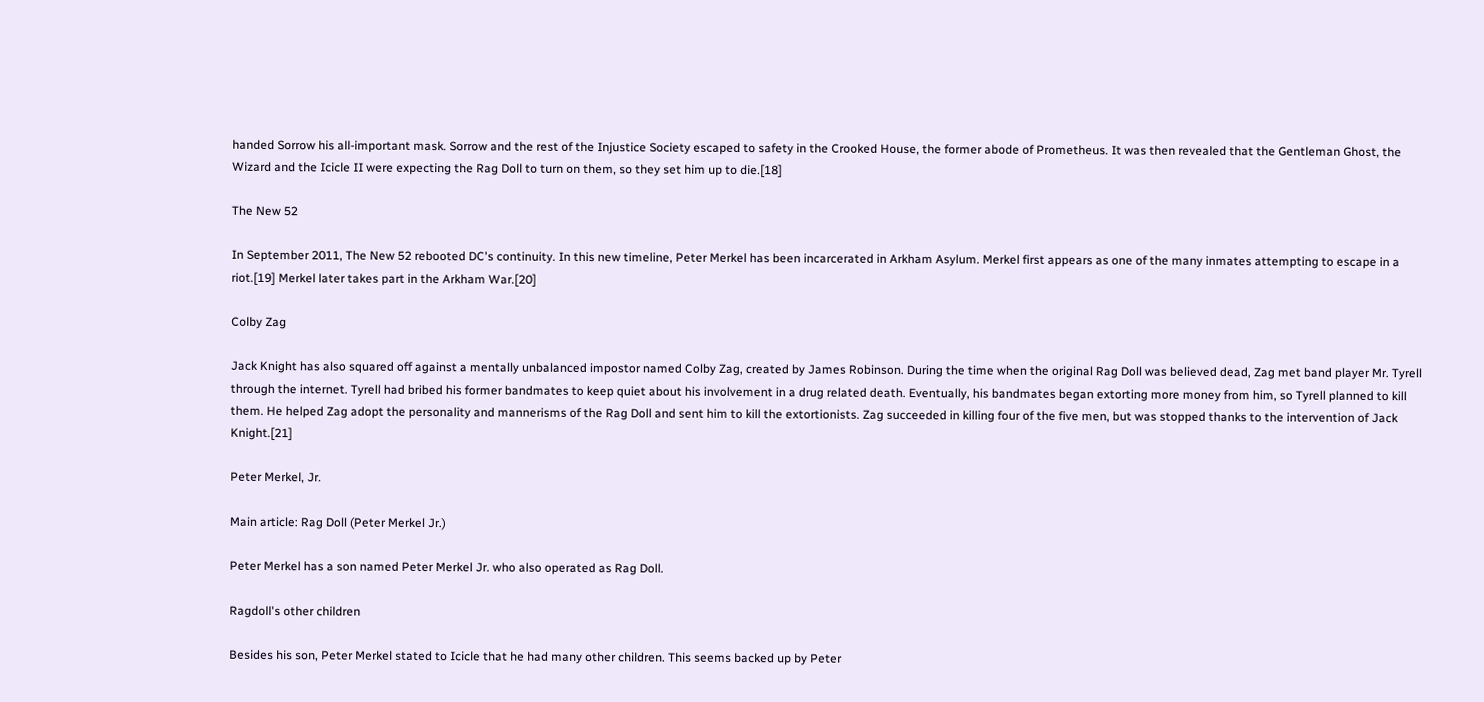handed Sorrow his all-important mask. Sorrow and the rest of the Injustice Society escaped to safety in the Crooked House, the former abode of Prometheus. It was then revealed that the Gentleman Ghost, the Wizard and the Icicle II were expecting the Rag Doll to turn on them, so they set him up to die.[18]

The New 52

In September 2011, The New 52 rebooted DC's continuity. In this new timeline, Peter Merkel has been incarcerated in Arkham Asylum. Merkel first appears as one of the many inmates attempting to escape in a riot.[19] Merkel later takes part in the Arkham War.[20]

Colby Zag

Jack Knight has also squared off against a mentally unbalanced impostor named Colby Zag, created by James Robinson. During the time when the original Rag Doll was believed dead, Zag met band player Mr. Tyrell through the internet. Tyrell had bribed his former bandmates to keep quiet about his involvement in a drug related death. Eventually, his bandmates began extorting more money from him, so Tyrell planned to kill them. He helped Zag adopt the personality and mannerisms of the Rag Doll and sent him to kill the extortionists. Zag succeeded in killing four of the five men, but was stopped thanks to the intervention of Jack Knight.[21]

Peter Merkel, Jr.

Main article: Rag Doll (Peter Merkel Jr.)

Peter Merkel has a son named Peter Merkel Jr. who also operated as Rag Doll.

Ragdoll's other children

Besides his son, Peter Merkel stated to Icicle that he had many other children. This seems backed up by Peter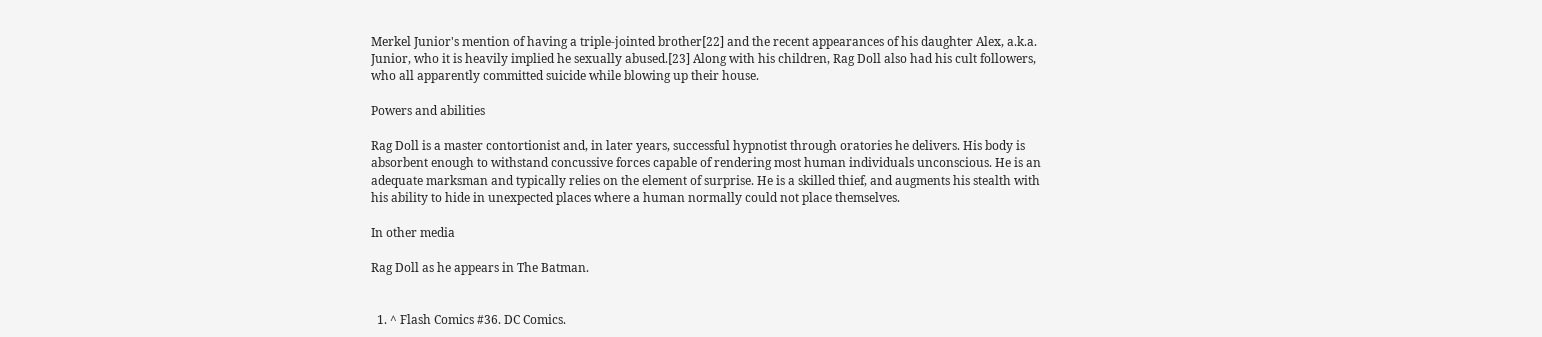Merkel Junior's mention of having a triple-jointed brother[22] and the recent appearances of his daughter Alex, a.k.a. Junior, who it is heavily implied he sexually abused.[23] Along with his children, Rag Doll also had his cult followers, who all apparently committed suicide while blowing up their house.

Powers and abilities

Rag Doll is a master contortionist and, in later years, successful hypnotist through oratories he delivers. His body is absorbent enough to withstand concussive forces capable of rendering most human individuals unconscious. He is an adequate marksman and typically relies on the element of surprise. He is a skilled thief, and augments his stealth with his ability to hide in unexpected places where a human normally could not place themselves.

In other media

Rag Doll as he appears in The Batman.


  1. ^ Flash Comics #36. DC Comics.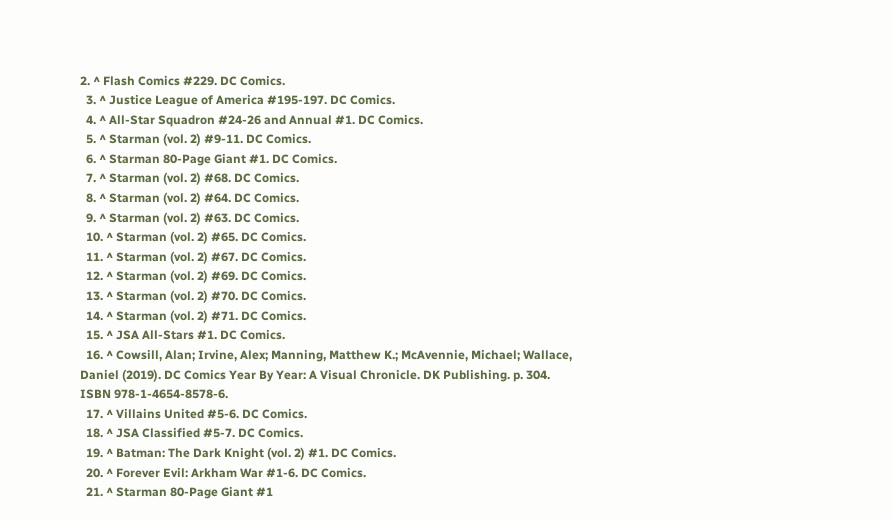2. ^ Flash Comics #229. DC Comics.
  3. ^ Justice League of America #195-197. DC Comics.
  4. ^ All-Star Squadron #24-26 and Annual #1. DC Comics.
  5. ^ Starman (vol. 2) #9-11. DC Comics.
  6. ^ Starman 80-Page Giant #1. DC Comics.
  7. ^ Starman (vol. 2) #68. DC Comics.
  8. ^ Starman (vol. 2) #64. DC Comics.
  9. ^ Starman (vol. 2) #63. DC Comics.
  10. ^ Starman (vol. 2) #65. DC Comics.
  11. ^ Starman (vol. 2) #67. DC Comics.
  12. ^ Starman (vol. 2) #69. DC Comics.
  13. ^ Starman (vol. 2) #70. DC Comics.
  14. ^ Starman (vol. 2) #71. DC Comics.
  15. ^ JSA All-Stars #1. DC Comics.
  16. ^ Cowsill, Alan; Irvine, Alex; Manning, Matthew K.; McAvennie, Michael; Wallace, Daniel (2019). DC Comics Year By Year: A Visual Chronicle. DK Publishing. p. 304. ISBN 978-1-4654-8578-6.
  17. ^ Villains United #5-6. DC Comics.
  18. ^ JSA Classified #5-7. DC Comics.
  19. ^ Batman: The Dark Knight (vol. 2) #1. DC Comics.
  20. ^ Forever Evil: Arkham War #1-6. DC Comics.
  21. ^ Starman 80-Page Giant #1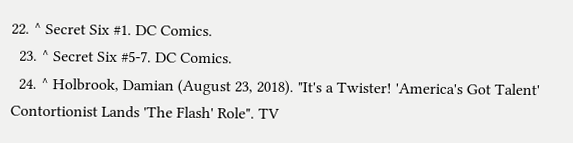22. ^ Secret Six #1. DC Comics.
  23. ^ Secret Six #5-7. DC Comics.
  24. ^ Holbrook, Damian (August 23, 2018). "It's a Twister! 'America's Got Talent' Contortionist Lands 'The Flash' Role". TV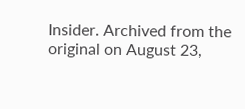Insider. Archived from the original on August 23,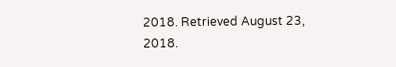2018. Retrieved August 23, 2018.